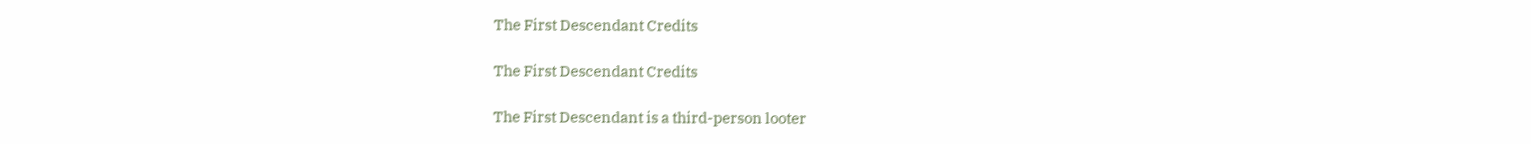The First Descendant Credits

The First Descendant Credits

The First Descendant is a third-person looter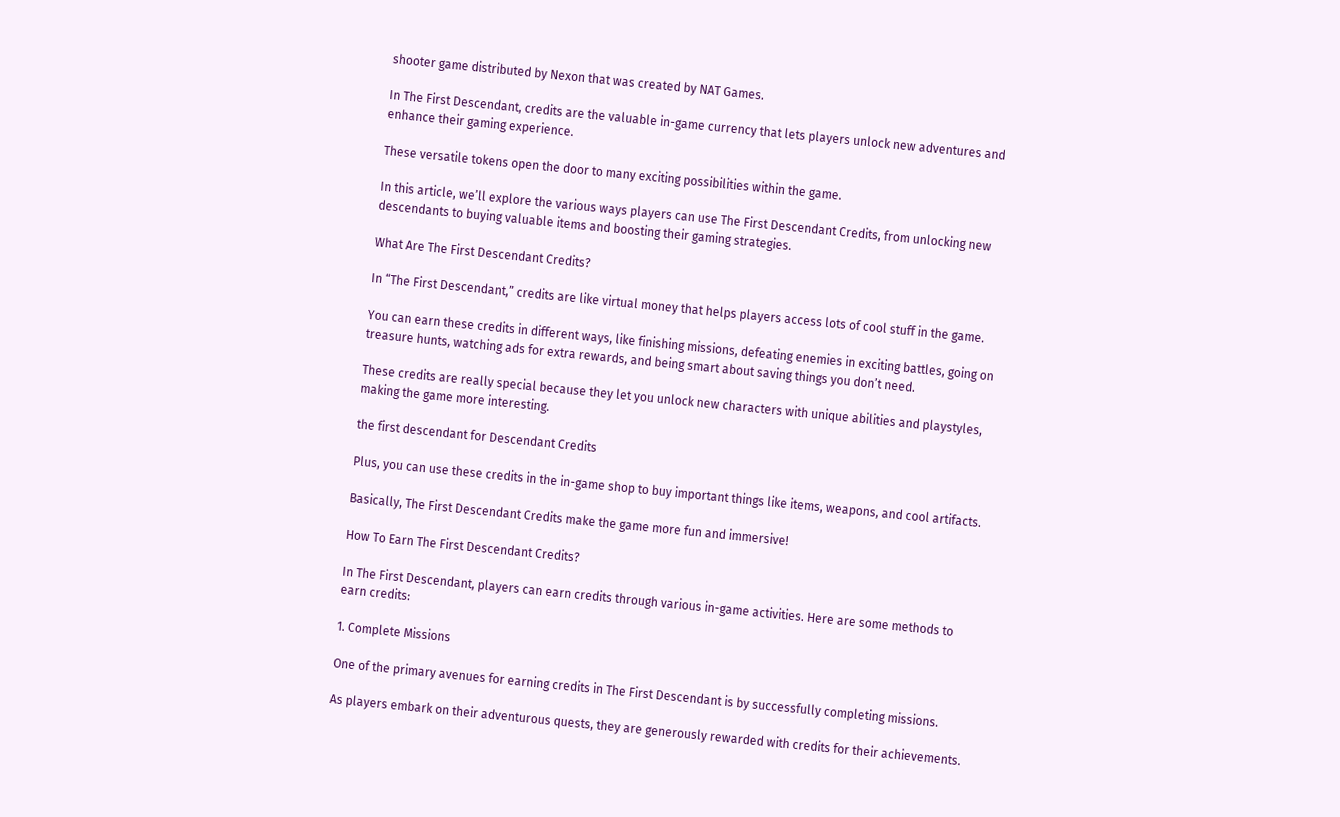shooter game distributed by Nexon that was created by NAT Games.

In The First Descendant, credits are the valuable in-game currency that lets players unlock new adventures and enhance their gaming experience.

These versatile tokens open the door to many exciting possibilities within the game.

In this article, we’ll explore the various ways players can use The First Descendant Credits, from unlocking new descendants to buying valuable items and boosting their gaming strategies.

What Are The First Descendant Credits?

In “The First Descendant,” credits are like virtual money that helps players access lots of cool stuff in the game.

You can earn these credits in different ways, like finishing missions, defeating enemies in exciting battles, going on treasure hunts, watching ads for extra rewards, and being smart about saving things you don’t need.

These credits are really special because they let you unlock new characters with unique abilities and playstyles, making the game more interesting.

the first descendant for Descendant Credits

Plus, you can use these credits in the in-game shop to buy important things like items, weapons, and cool artifacts.

Basically, The First Descendant Credits make the game more fun and immersive!

How To Earn The First Descendant Credits?

In The First Descendant, players can earn credits through various in-game activities. Here are some methods to earn credits:

1. Complete Missions

One of the primary avenues for earning credits in The First Descendant is by successfully completing missions.

As players embark on their adventurous quests, they are generously rewarded with credits for their achievements.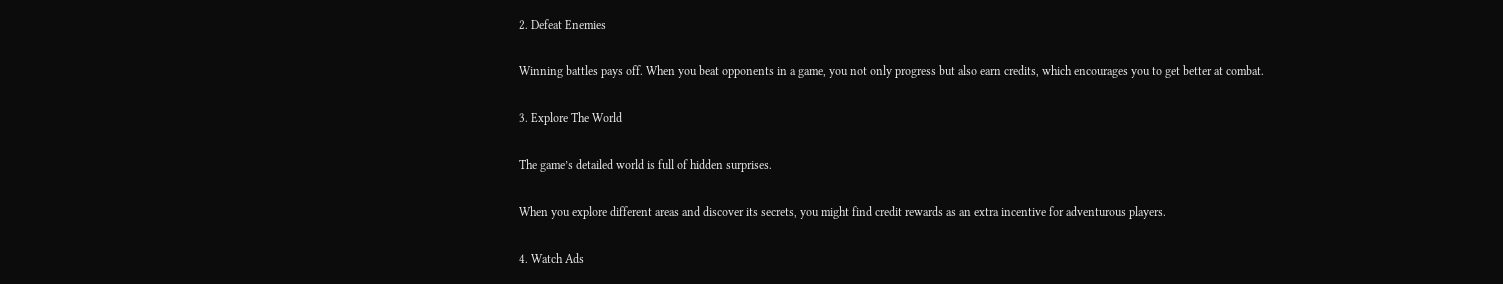2. Defeat Enemies

Winning battles pays off. When you beat opponents in a game, you not only progress but also earn credits, which encourages you to get better at combat.

3. Explore The World

The game’s detailed world is full of hidden surprises.

When you explore different areas and discover its secrets, you might find credit rewards as an extra incentive for adventurous players.

4. Watch Ads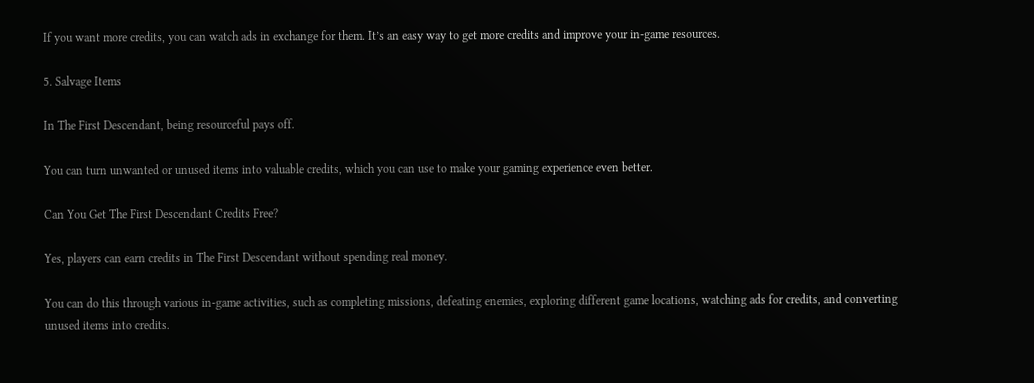If you want more credits, you can watch ads in exchange for them. It’s an easy way to get more credits and improve your in-game resources.

5. Salvage Items

In The First Descendant, being resourceful pays off.

You can turn unwanted or unused items into valuable credits, which you can use to make your gaming experience even better.

Can You Get The First Descendant Credits Free?

Yes, players can earn credits in The First Descendant without spending real money.

You can do this through various in-game activities, such as completing missions, defeating enemies, exploring different game locations, watching ads for credits, and converting unused items into credits.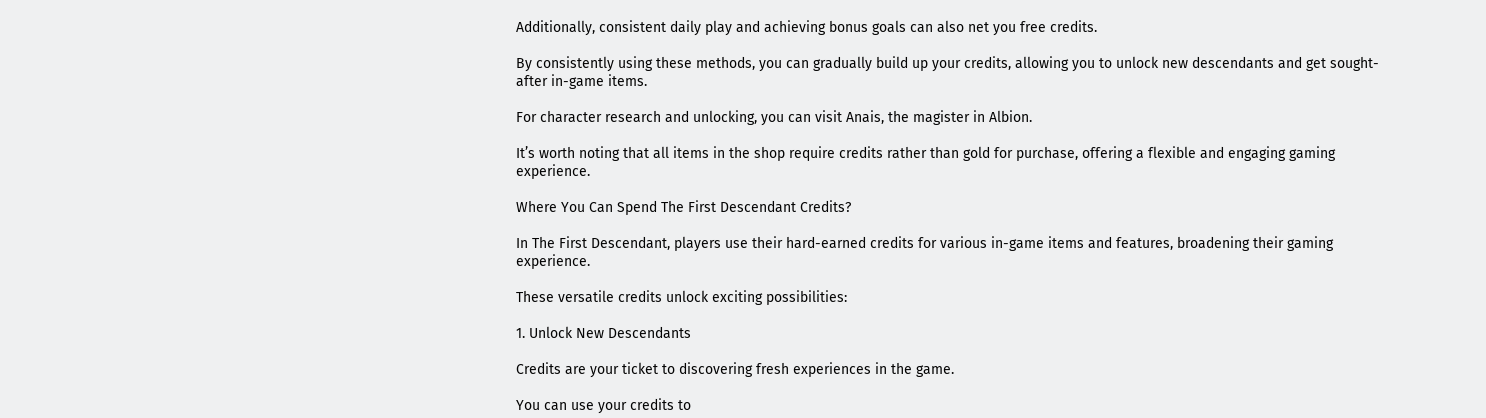Additionally, consistent daily play and achieving bonus goals can also net you free credits.

By consistently using these methods, you can gradually build up your credits, allowing you to unlock new descendants and get sought-after in-game items.

For character research and unlocking, you can visit Anais, the magister in Albion.

It’s worth noting that all items in the shop require credits rather than gold for purchase, offering a flexible and engaging gaming experience.

Where You Can Spend The First Descendant Credits?

In The First Descendant, players use their hard-earned credits for various in-game items and features, broadening their gaming experience.

These versatile credits unlock exciting possibilities:

1. Unlock New Descendants

Credits are your ticket to discovering fresh experiences in the game.

You can use your credits to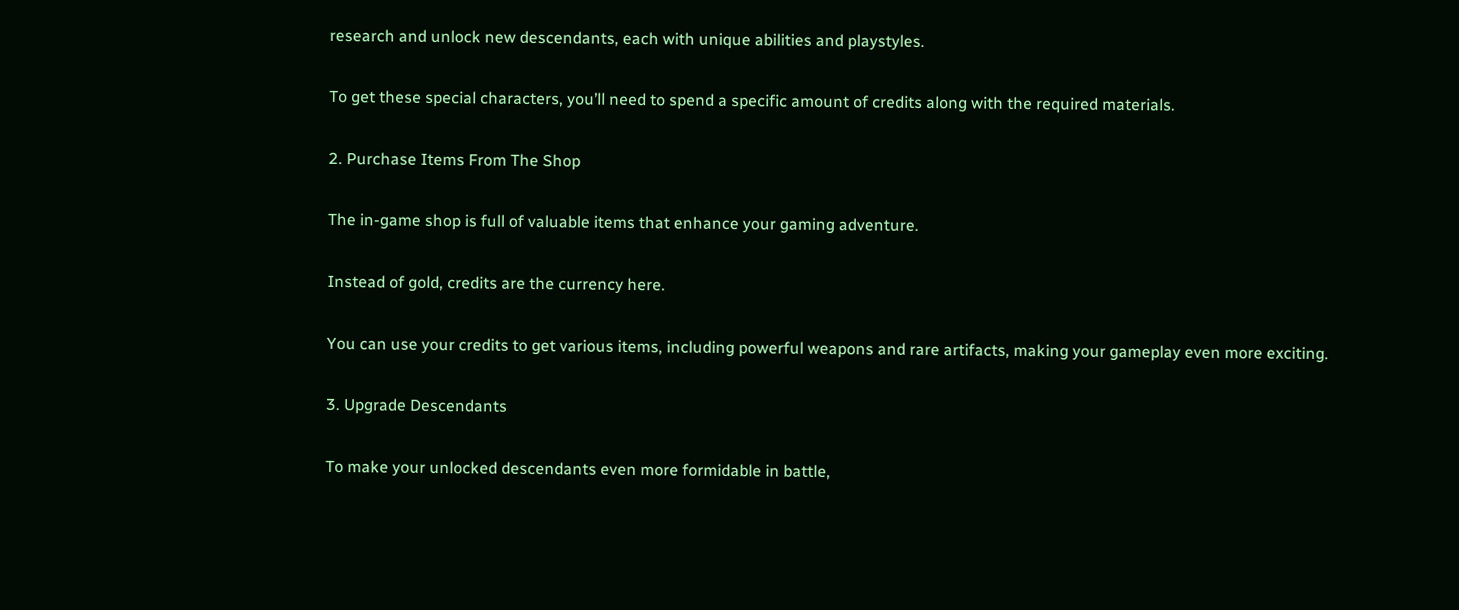research and unlock new descendants, each with unique abilities and playstyles.

To get these special characters, you’ll need to spend a specific amount of credits along with the required materials.

2. Purchase Items From The Shop

The in-game shop is full of valuable items that enhance your gaming adventure.

Instead of gold, credits are the currency here.

You can use your credits to get various items, including powerful weapons and rare artifacts, making your gameplay even more exciting.

3. Upgrade Descendants

To make your unlocked descendants even more formidable in battle,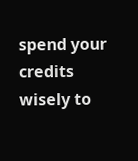spend your credits wisely to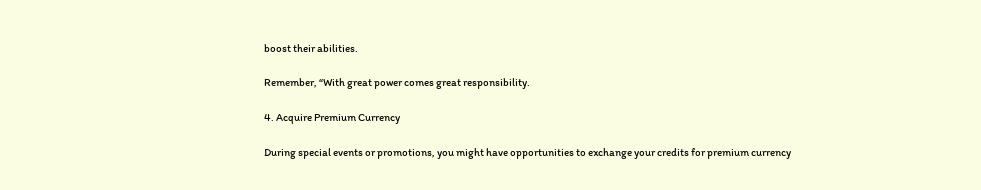boost their abilities.

Remember, “With great power comes great responsibility.

4. Acquire Premium Currency

During special events or promotions, you might have opportunities to exchange your credits for premium currency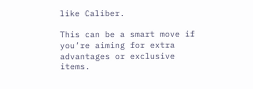like Caliber.

This can be a smart move if you’re aiming for extra advantages or exclusive items.